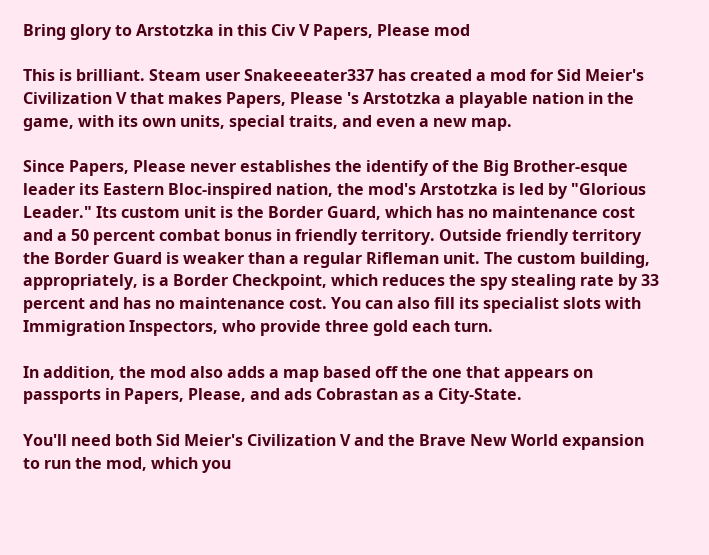Bring glory to Arstotzka in this Civ V Papers, Please mod

This is brilliant. Steam user Snakeeeater337 has created a mod for Sid Meier's Civilization V that makes Papers, Please 's Arstotzka a playable nation in the game, with its own units, special traits, and even a new map.

Since Papers, Please never establishes the identify of the Big Brother-esque leader its Eastern Bloc-inspired nation, the mod's Arstotzka is led by "Glorious Leader." Its custom unit is the Border Guard, which has no maintenance cost and a 50 percent combat bonus in friendly territory. Outside friendly territory the Border Guard is weaker than a regular Rifleman unit. The custom building, appropriately, is a Border Checkpoint, which reduces the spy stealing rate by 33 percent and has no maintenance cost. You can also fill its specialist slots with Immigration Inspectors, who provide three gold each turn.

In addition, the mod also adds a map based off the one that appears on passports in Papers, Please, and ads Cobrastan as a City-State.

You'll need both Sid Meier's Civilization V and the Brave New World expansion to run the mod, which you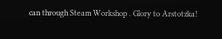can through Steam Workshop . Glory to Arstotzka!